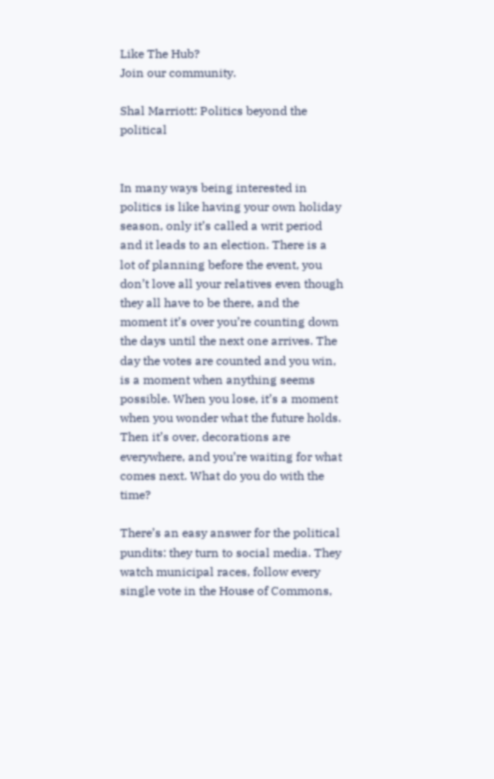Like The Hub?
Join our community.

Shal Marriott: Politics beyond the political


In many ways being interested in politics is like having your own holiday season, only it’s called a writ period and it leads to an election. There is a lot of planning before the event, you don’t love all your relatives even though they all have to be there, and the moment it’s over you’re counting down the days until the next one arrives. The day the votes are counted and you win, is a moment when anything seems possible. When you lose, it’s a moment when you wonder what the future holds. Then it’s over, decorations are everywhere, and you’re waiting for what comes next. What do you do with the time?

There’s an easy answer for the political pundits: they turn to social media. They watch municipal races, follow every single vote in the House of Commons,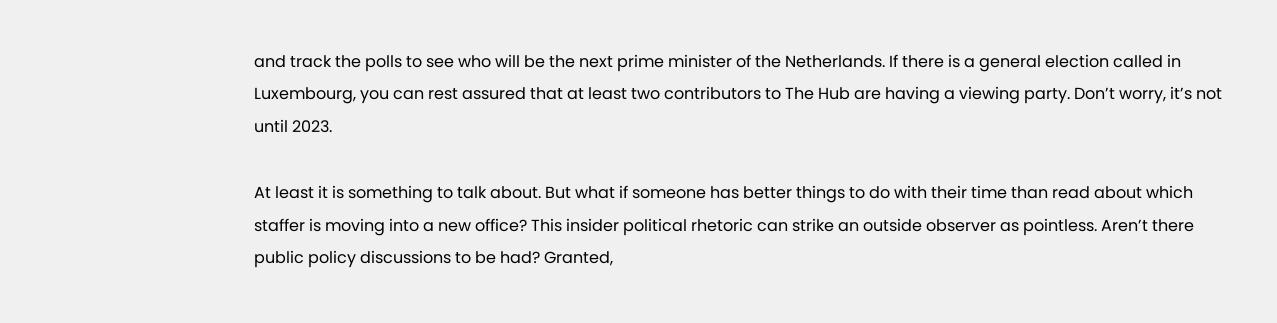and track the polls to see who will be the next prime minister of the Netherlands. If there is a general election called in Luxembourg, you can rest assured that at least two contributors to The Hub are having a viewing party. Don’t worry, it’s not until 2023.

At least it is something to talk about. But what if someone has better things to do with their time than read about which staffer is moving into a new office? This insider political rhetoric can strike an outside observer as pointless. Aren’t there public policy discussions to be had? Granted,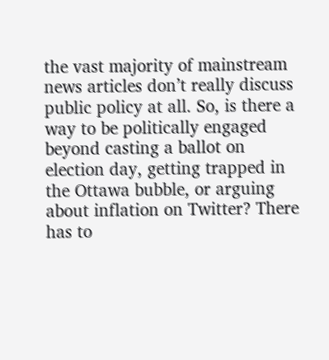the vast majority of mainstream news articles don’t really discuss public policy at all. So, is there a way to be politically engaged beyond casting a ballot on election day, getting trapped in the Ottawa bubble, or arguing about inflation on Twitter? There has to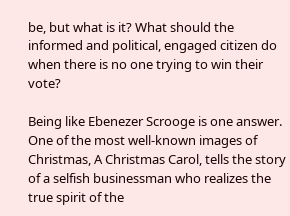be, but what is it? What should the informed and political, engaged citizen do when there is no one trying to win their vote?

Being like Ebenezer Scrooge is one answer. One of the most well-known images of Christmas, A Christmas Carol, tells the story of a selfish businessman who realizes the true spirit of the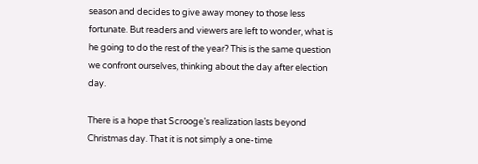season and decides to give away money to those less fortunate. But readers and viewers are left to wonder, what is he going to do the rest of the year? This is the same question we confront ourselves, thinking about the day after election day.

There is a hope that Scrooge’s realization lasts beyond Christmas day. That it is not simply a one-time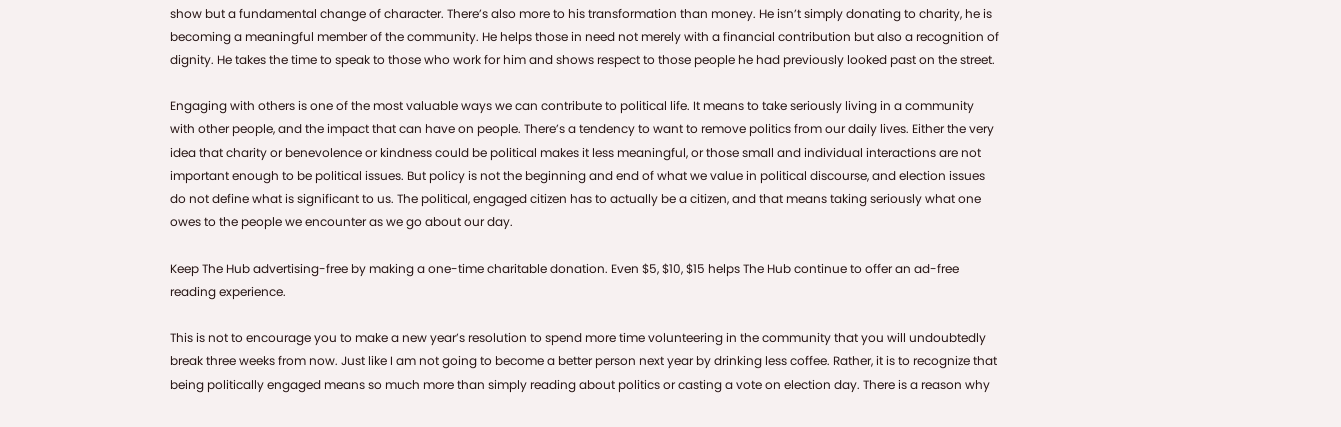show but a fundamental change of character. There’s also more to his transformation than money. He isn’t simply donating to charity, he is becoming a meaningful member of the community. He helps those in need not merely with a financial contribution but also a recognition of dignity. He takes the time to speak to those who work for him and shows respect to those people he had previously looked past on the street.

Engaging with others is one of the most valuable ways we can contribute to political life. It means to take seriously living in a community with other people, and the impact that can have on people. There’s a tendency to want to remove politics from our daily lives. Either the very idea that charity or benevolence or kindness could be political makes it less meaningful, or those small and individual interactions are not important enough to be political issues. But policy is not the beginning and end of what we value in political discourse, and election issues do not define what is significant to us. The political, engaged citizen has to actually be a citizen, and that means taking seriously what one owes to the people we encounter as we go about our day.

Keep The Hub advertising-free by making a one-time charitable donation. Even $5, $10, $15 helps The Hub continue to offer an ad-free reading experience.

This is not to encourage you to make a new year’s resolution to spend more time volunteering in the community that you will undoubtedly break three weeks from now. Just like I am not going to become a better person next year by drinking less coffee. Rather, it is to recognize that being politically engaged means so much more than simply reading about politics or casting a vote on election day. There is a reason why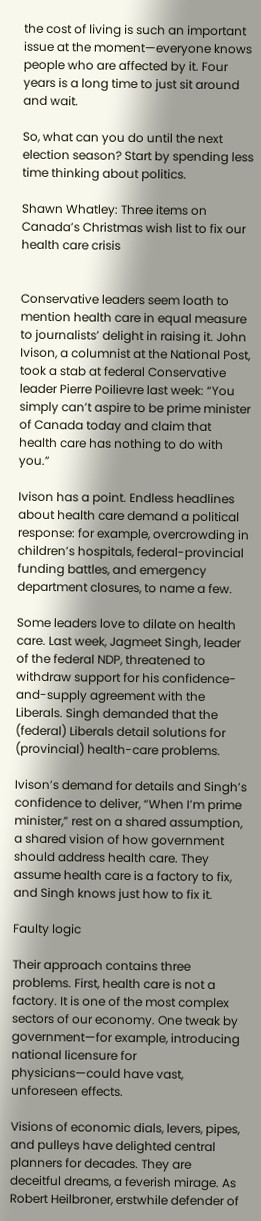the cost of living is such an important issue at the moment—everyone knows people who are affected by it. Four years is a long time to just sit around and wait.

So, what can you do until the next election season? Start by spending less time thinking about politics.

Shawn Whatley: Three items on Canada’s Christmas wish list to fix our health care crisis


Conservative leaders seem loath to mention health care in equal measure to journalists’ delight in raising it. John Ivison, a columnist at the National Post, took a stab at federal Conservative leader Pierre Poilievre last week: “You simply can’t aspire to be prime minister of Canada today and claim that health care has nothing to do with you.”

Ivison has a point. Endless headlines about health care demand a political response: for example, overcrowding in children’s hospitals, federal-provincial funding battles, and emergency department closures, to name a few.

Some leaders love to dilate on health care. Last week, Jagmeet Singh, leader of the federal NDP, threatened to withdraw support for his confidence-and-supply agreement with the Liberals. Singh demanded that the (federal) Liberals detail solutions for (provincial) health-care problems.

Ivison’s demand for details and Singh’s confidence to deliver, “When I’m prime minister,” rest on a shared assumption, a shared vision of how government should address health care. They assume health care is a factory to fix, and Singh knows just how to fix it.

Faulty logic

Their approach contains three problems. First, health care is not a factory. It is one of the most complex sectors of our economy. One tweak by government—for example, introducing national licensure for physicians—could have vast, unforeseen effects.

Visions of economic dials, levers, pipes, and pulleys have delighted central planners for decades. They are deceitful dreams, a feverish mirage. As Robert Heilbroner, erstwhile defender of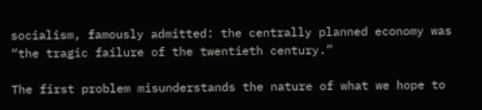socialism, famously admitted: the centrally planned economy was “the tragic failure of the twentieth century.”

The first problem misunderstands the nature of what we hope to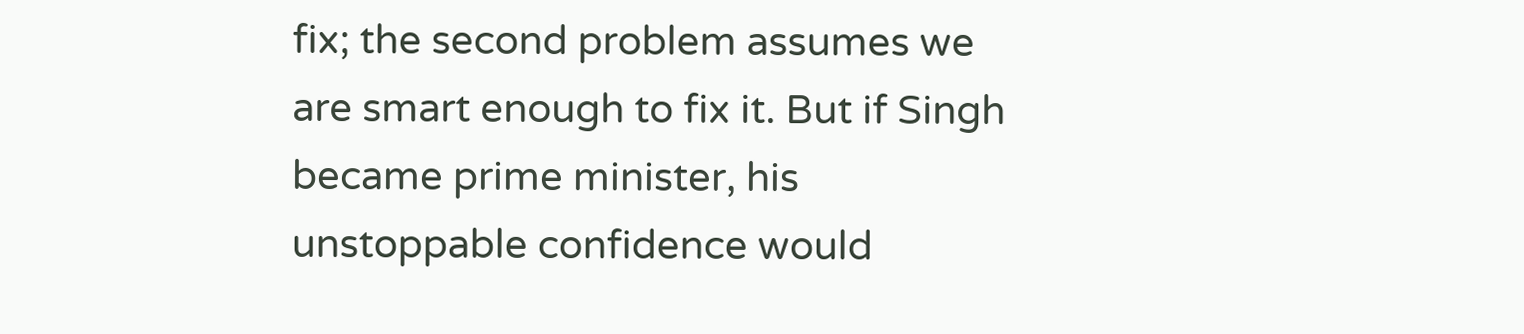fix; the second problem assumes we are smart enough to fix it. But if Singh became prime minister, his unstoppable confidence would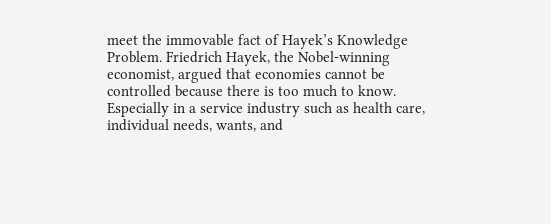meet the immovable fact of Hayek’s Knowledge Problem. Friedrich Hayek, the Nobel-winning economist, argued that economies cannot be controlled because there is too much to know. Especially in a service industry such as health care, individual needs, wants, and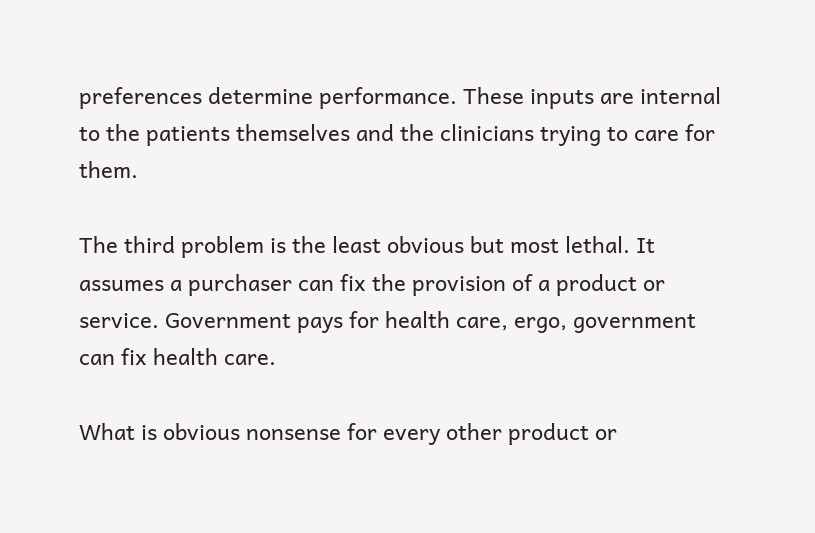preferences determine performance. These inputs are internal to the patients themselves and the clinicians trying to care for them.

The third problem is the least obvious but most lethal. It assumes a purchaser can fix the provision of a product or service. Government pays for health care, ergo, government can fix health care.

What is obvious nonsense for every other product or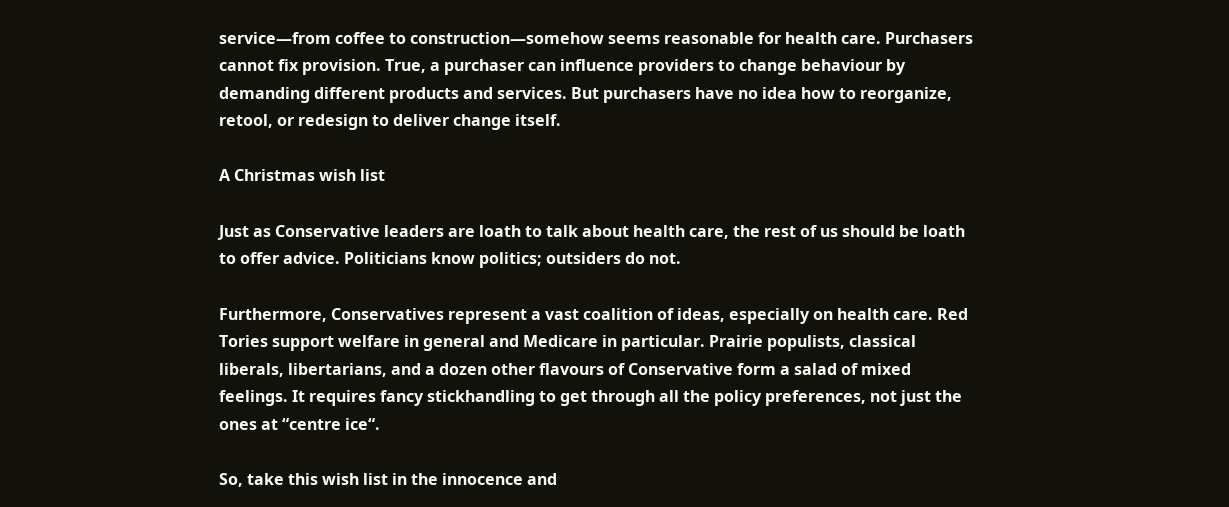service—from coffee to construction—somehow seems reasonable for health care. Purchasers cannot fix provision. True, a purchaser can influence providers to change behaviour by demanding different products and services. But purchasers have no idea how to reorganize, retool, or redesign to deliver change itself.

A Christmas wish list

Just as Conservative leaders are loath to talk about health care, the rest of us should be loath to offer advice. Politicians know politics; outsiders do not.

Furthermore, Conservatives represent a vast coalition of ideas, especially on health care. Red Tories support welfare in general and Medicare in particular. Prairie populists, classical liberals, libertarians, and a dozen other flavours of Conservative form a salad of mixed feelings. It requires fancy stickhandling to get through all the policy preferences, not just the ones at “centre ice“.

So, take this wish list in the innocence and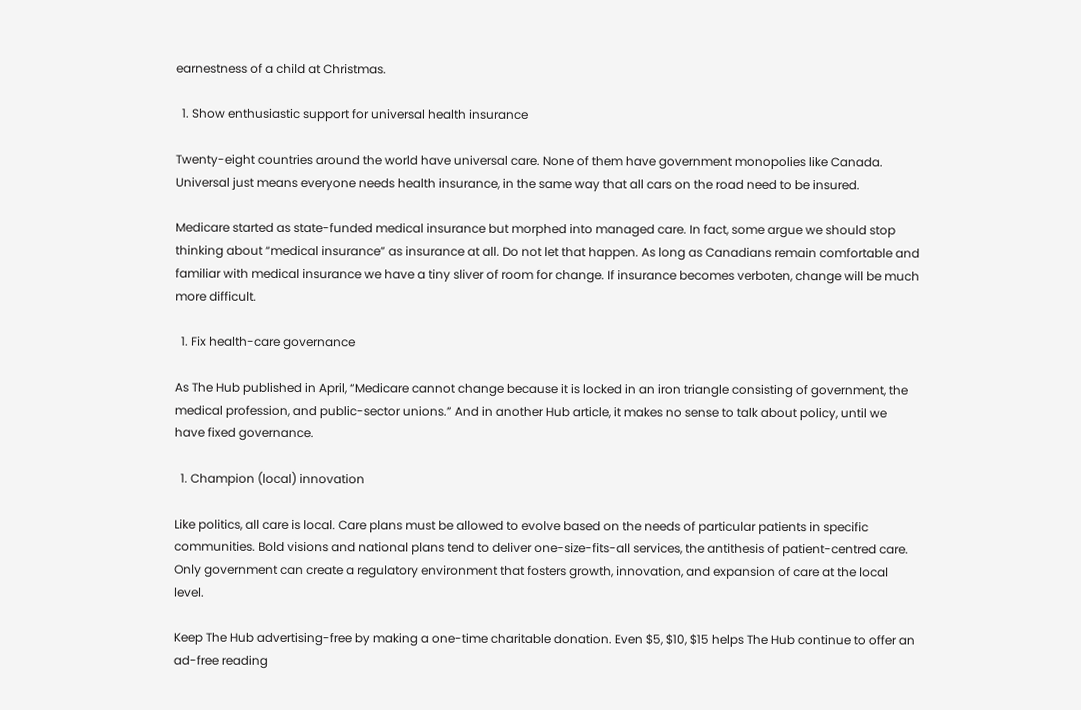earnestness of a child at Christmas.

  1. Show enthusiastic support for universal health insurance

Twenty-eight countries around the world have universal care. None of them have government monopolies like Canada. Universal just means everyone needs health insurance, in the same way that all cars on the road need to be insured.

Medicare started as state-funded medical insurance but morphed into managed care. In fact, some argue we should stop thinking about “medical insurance” as insurance at all. Do not let that happen. As long as Canadians remain comfortable and familiar with medical insurance we have a tiny sliver of room for change. If insurance becomes verboten, change will be much more difficult.

  1. Fix health-care governance

As The Hub published in April, “Medicare cannot change because it is locked in an iron triangle consisting of government, the medical profession, and public-sector unions.” And in another Hub article, it makes no sense to talk about policy, until we have fixed governance.

  1. Champion (local) innovation

Like politics, all care is local. Care plans must be allowed to evolve based on the needs of particular patients in specific communities. Bold visions and national plans tend to deliver one-size-fits-all services, the antithesis of patient-centred care. Only government can create a regulatory environment that fosters growth, innovation, and expansion of care at the local level.

Keep The Hub advertising-free by making a one-time charitable donation. Even $5, $10, $15 helps The Hub continue to offer an ad-free reading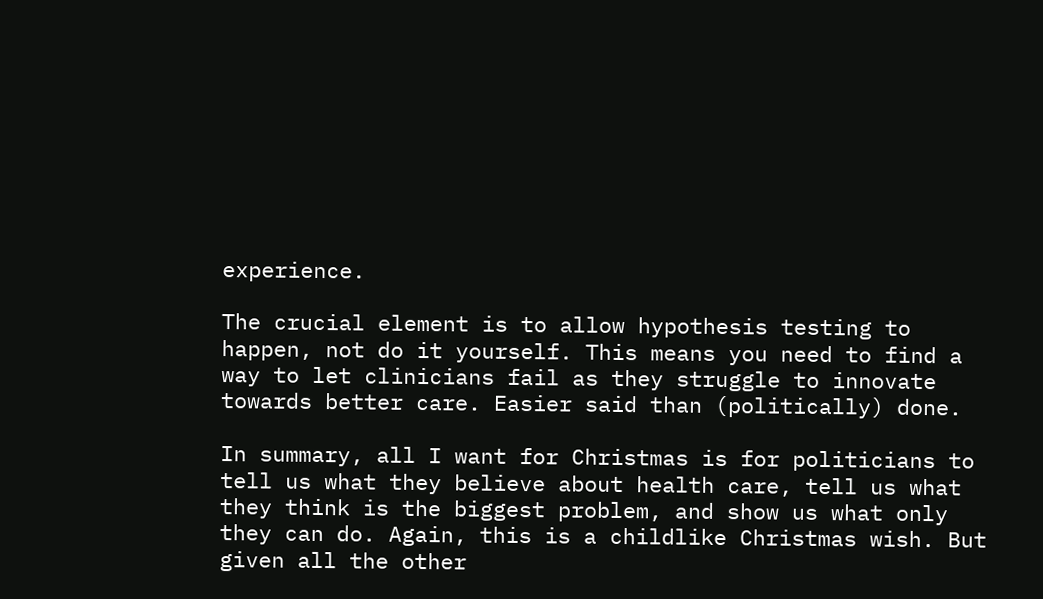experience.

The crucial element is to allow hypothesis testing to happen, not do it yourself. This means you need to find a way to let clinicians fail as they struggle to innovate towards better care. Easier said than (politically) done.

In summary, all I want for Christmas is for politicians to tell us what they believe about health care, tell us what they think is the biggest problem, and show us what only they can do. Again, this is a childlike Christmas wish. But given all the other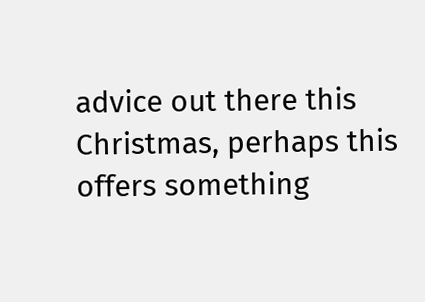advice out there this Christmas, perhaps this offers something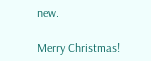new.

Merry Christmas!